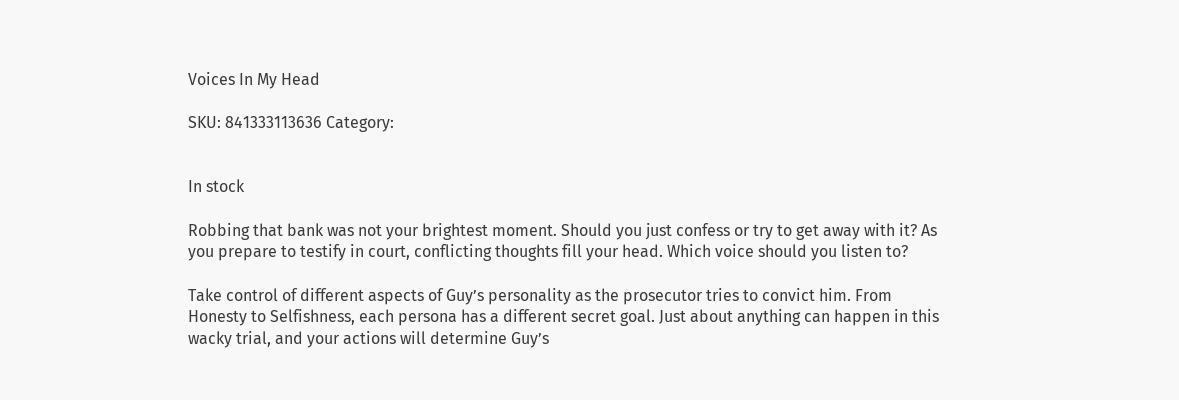Voices In My Head

SKU: 841333113636 Category:


In stock

Robbing that bank was not your brightest moment. Should you just confess or try to get away with it? As you prepare to testify in court, conflicting thoughts fill your head. Which voice should you listen to?

Take control of different aspects of Guy’s personality as the prosecutor tries to convict him. From Honesty to Selfishness, each persona has a different secret goal. Just about anything can happen in this wacky trial, and your actions will determine Guy’s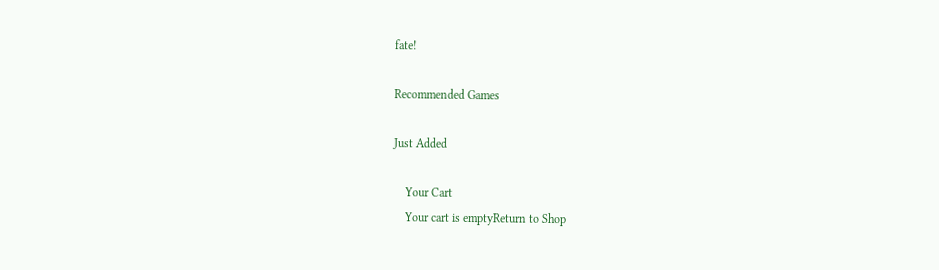fate!

Recommended Games

Just Added

    Your Cart
    Your cart is emptyReturn to Shop